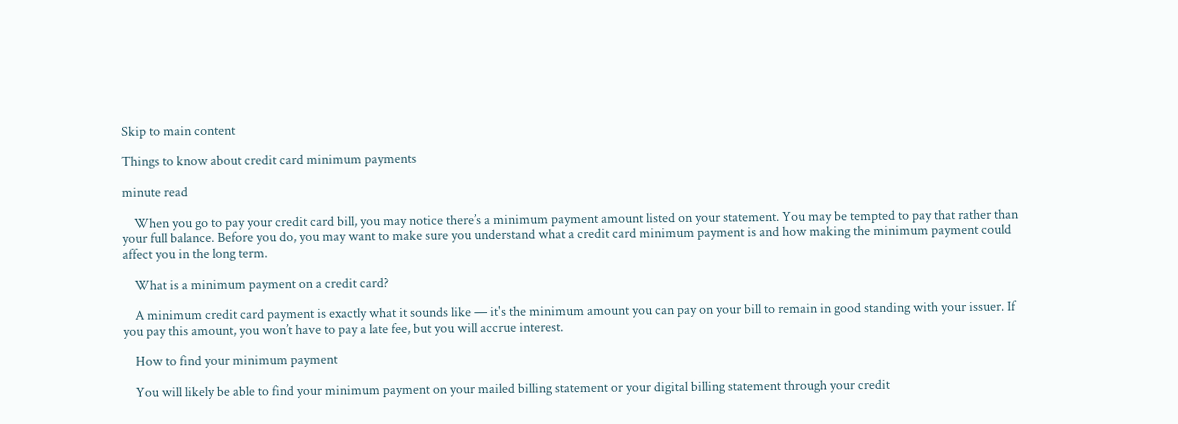Skip to main content

Things to know about credit card minimum payments

minute read

    When you go to pay your credit card bill, you may notice there’s a minimum payment amount listed on your statement. You may be tempted to pay that rather than your full balance. Before you do, you may want to make sure you understand what a credit card minimum payment is and how making the minimum payment could affect you in the long term.

    What is a minimum payment on a credit card?

    A minimum credit card payment is exactly what it sounds like — it's the minimum amount you can pay on your bill to remain in good standing with your issuer. If you pay this amount, you won’t have to pay a late fee, but you will accrue interest.

    How to find your minimum payment

    You will likely be able to find your minimum payment on your mailed billing statement or your digital billing statement through your credit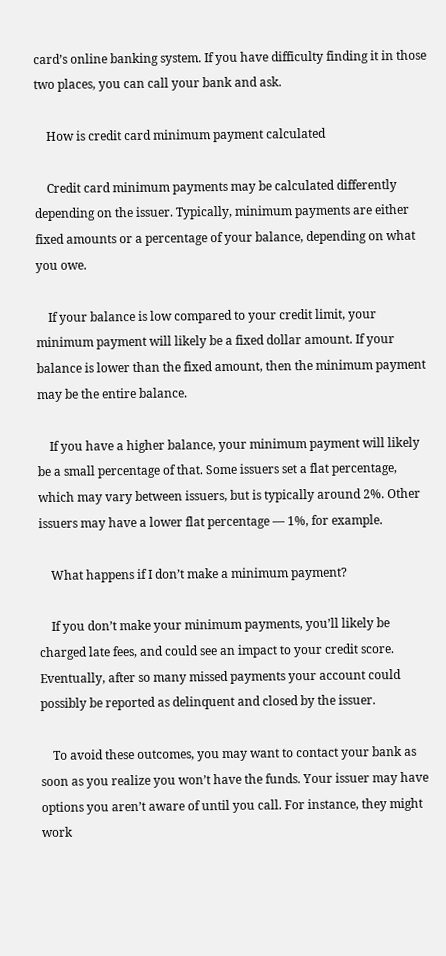card’s online banking system. If you have difficulty finding it in those two places, you can call your bank and ask.

    How is credit card minimum payment calculated

    Credit card minimum payments may be calculated differently depending on the issuer. Typically, minimum payments are either fixed amounts or a percentage of your balance, depending on what you owe.

    If your balance is low compared to your credit limit, your minimum payment will likely be a fixed dollar amount. If your balance is lower than the fixed amount, then the minimum payment may be the entire balance.

    If you have a higher balance, your minimum payment will likely be a small percentage of that. Some issuers set a flat percentage, which may vary between issuers, but is typically around 2%. Other issuers may have a lower flat percentage — 1%, for example.

    What happens if I don’t make a minimum payment?

    If you don’t make your minimum payments, you’ll likely be charged late fees, and could see an impact to your credit score. Eventually, after so many missed payments your account could possibly be reported as delinquent and closed by the issuer.

    To avoid these outcomes, you may want to contact your bank as soon as you realize you won’t have the funds. Your issuer may have options you aren’t aware of until you call. For instance, they might work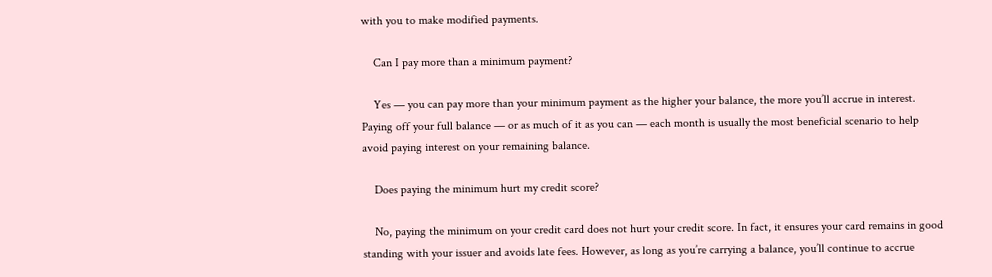with you to make modified payments.

    Can I pay more than a minimum payment?

    Yes — you can pay more than your minimum payment as the higher your balance, the more you’ll accrue in interest. Paying off your full balance — or as much of it as you can — each month is usually the most beneficial scenario to help avoid paying interest on your remaining balance.

    Does paying the minimum hurt my credit score?

    No, paying the minimum on your credit card does not hurt your credit score. In fact, it ensures your card remains in good standing with your issuer and avoids late fees. However, as long as you’re carrying a balance, you’ll continue to accrue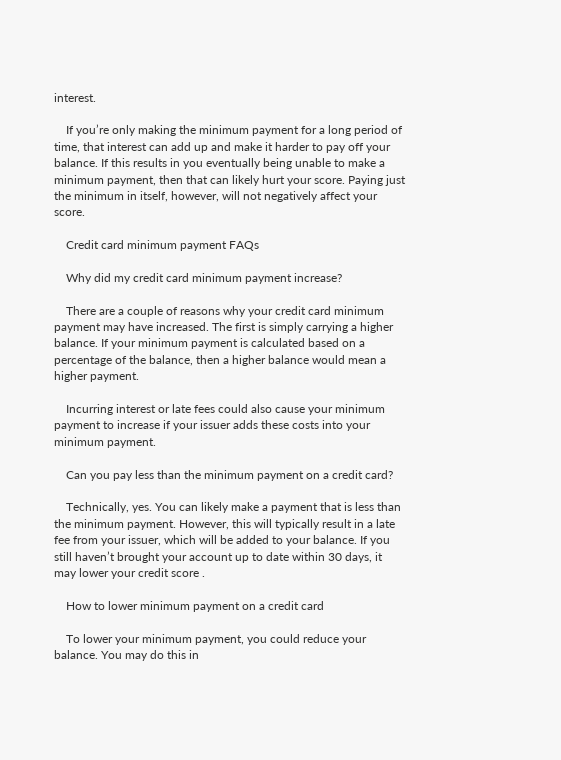interest.

    If you’re only making the minimum payment for a long period of time, that interest can add up and make it harder to pay off your balance. If this results in you eventually being unable to make a minimum payment, then that can likely hurt your score. Paying just the minimum in itself, however, will not negatively affect your score.

    Credit card minimum payment FAQs

    Why did my credit card minimum payment increase?

    There are a couple of reasons why your credit card minimum payment may have increased. The first is simply carrying a higher balance. If your minimum payment is calculated based on a percentage of the balance, then a higher balance would mean a higher payment.

    Incurring interest or late fees could also cause your minimum payment to increase if your issuer adds these costs into your minimum payment.

    Can you pay less than the minimum payment on a credit card?

    Technically, yes. You can likely make a payment that is less than the minimum payment. However, this will typically result in a late fee from your issuer, which will be added to your balance. If you still haven’t brought your account up to date within 30 days, it may lower your credit score .

    How to lower minimum payment on a credit card

    To lower your minimum payment, you could reduce your balance. You may do this in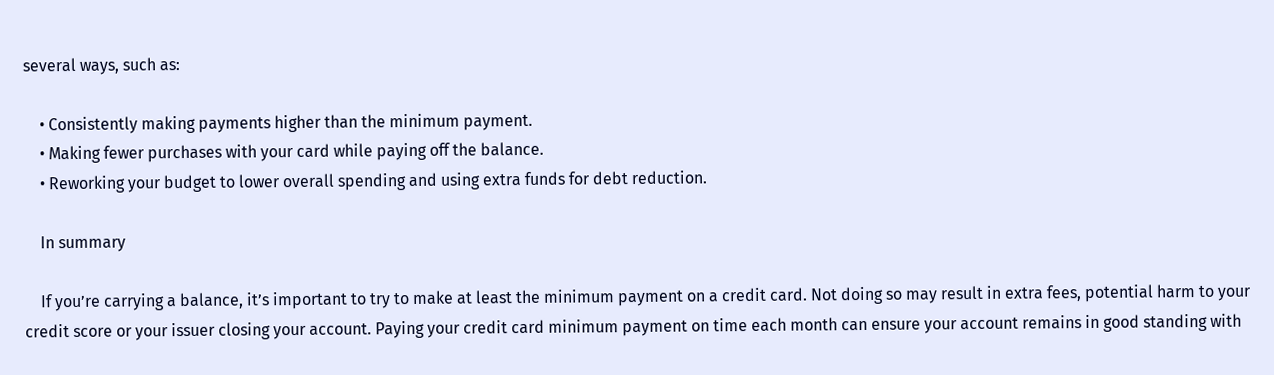several ways, such as:

    • Consistently making payments higher than the minimum payment.
    • Making fewer purchases with your card while paying off the balance.
    • Reworking your budget to lower overall spending and using extra funds for debt reduction.

    In summary

    If you’re carrying a balance, it’s important to try to make at least the minimum payment on a credit card. Not doing so may result in extra fees, potential harm to your credit score or your issuer closing your account. Paying your credit card minimum payment on time each month can ensure your account remains in good standing with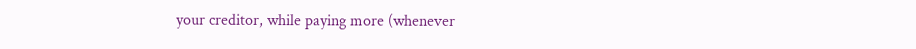your creditor, while paying more (whenever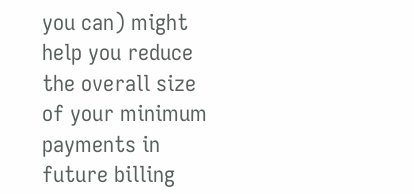you can) might help you reduce the overall size of your minimum payments in future billing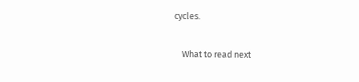cycles.

    What to read next